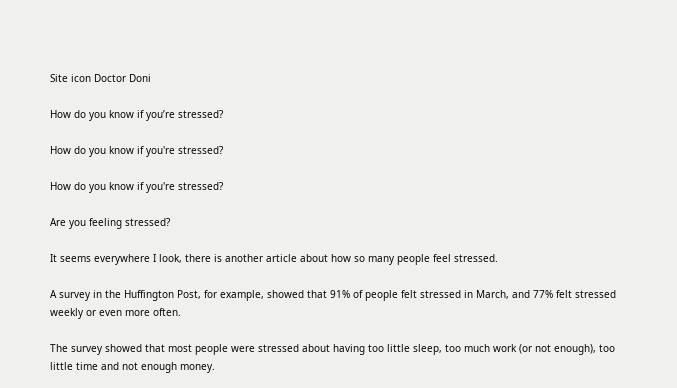Site icon Doctor Doni

How do you know if you’re stressed?

How do you know if you're stressed?

How do you know if you're stressed?

Are you feeling stressed?

It seems everywhere I look, there is another article about how so many people feel stressed.

A survey in the Huffington Post, for example, showed that 91% of people felt stressed in March, and 77% felt stressed weekly or even more often.

The survey showed that most people were stressed about having too little sleep, too much work (or not enough), too little time and not enough money.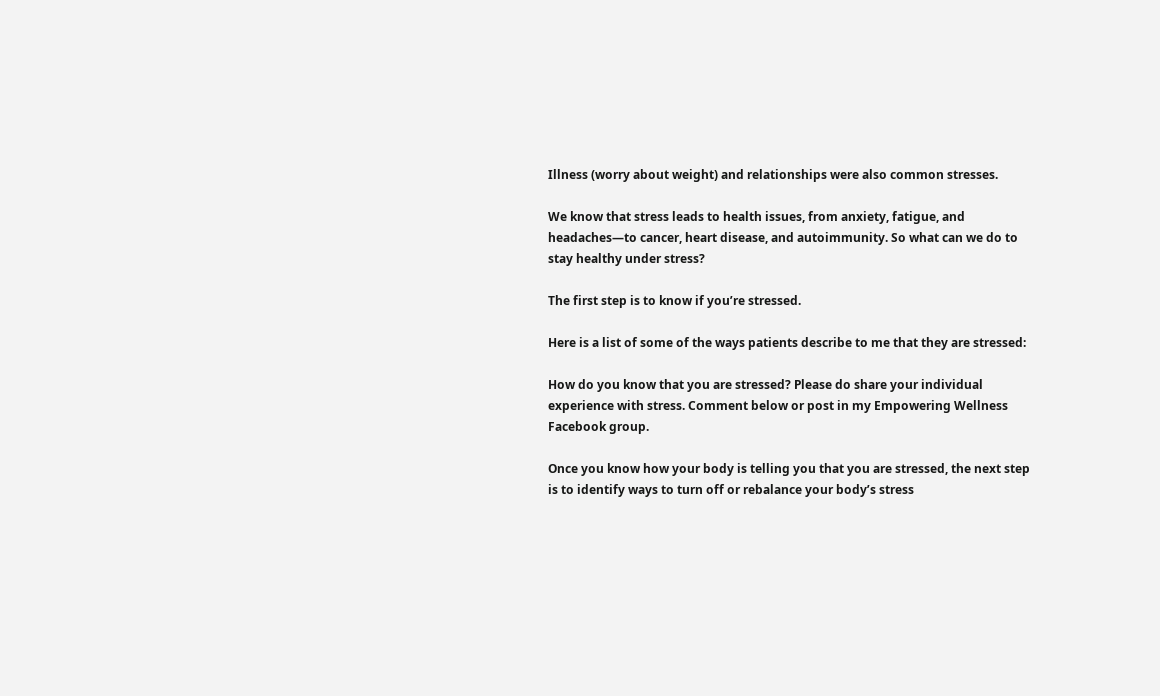Illness (worry about weight) and relationships were also common stresses.

We know that stress leads to health issues, from anxiety, fatigue, and headaches—to cancer, heart disease, and autoimmunity. So what can we do to stay healthy under stress?

The first step is to know if you’re stressed.

Here is a list of some of the ways patients describe to me that they are stressed:

How do you know that you are stressed? Please do share your individual experience with stress. Comment below or post in my Empowering Wellness Facebook group.

Once you know how your body is telling you that you are stressed, the next step is to identify ways to turn off or rebalance your body’s stress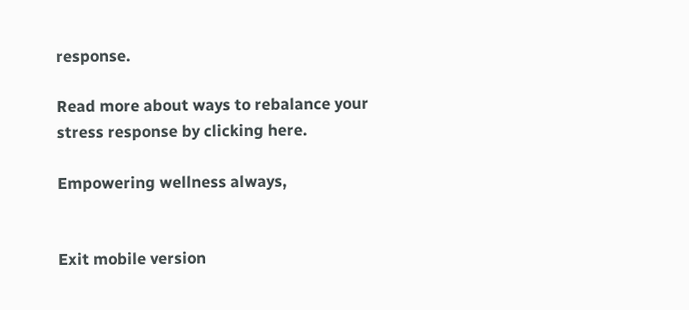response.

Read more about ways to rebalance your stress response by clicking here.

Empowering wellness always,


Exit mobile version